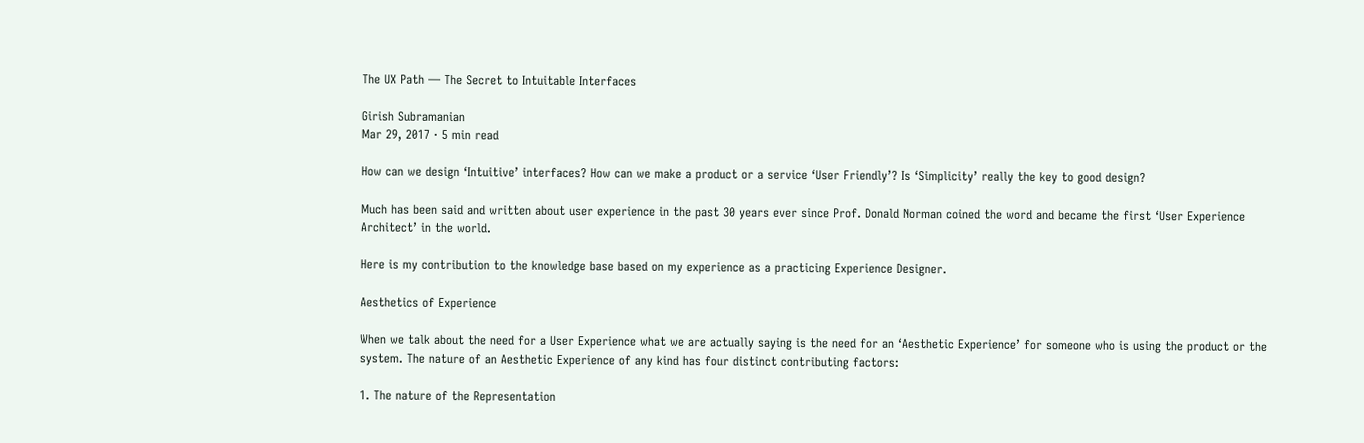The UX Path — The Secret to Intuitable Interfaces

Girish Subramanian
Mar 29, 2017 · 5 min read

How can we design ‘Intuitive’ interfaces? How can we make a product or a service ‘User Friendly’? Is ‘Simplicity’ really the key to good design?

Much has been said and written about user experience in the past 30 years ever since Prof. Donald Norman coined the word and became the first ‘User Experience Architect’ in the world.

Here is my contribution to the knowledge base based on my experience as a practicing Experience Designer.

Aesthetics of Experience

When we talk about the need for a User Experience what we are actually saying is the need for an ‘Aesthetic Experience’ for someone who is using the product or the system. The nature of an Aesthetic Experience of any kind has four distinct contributing factors:

1. The nature of the Representation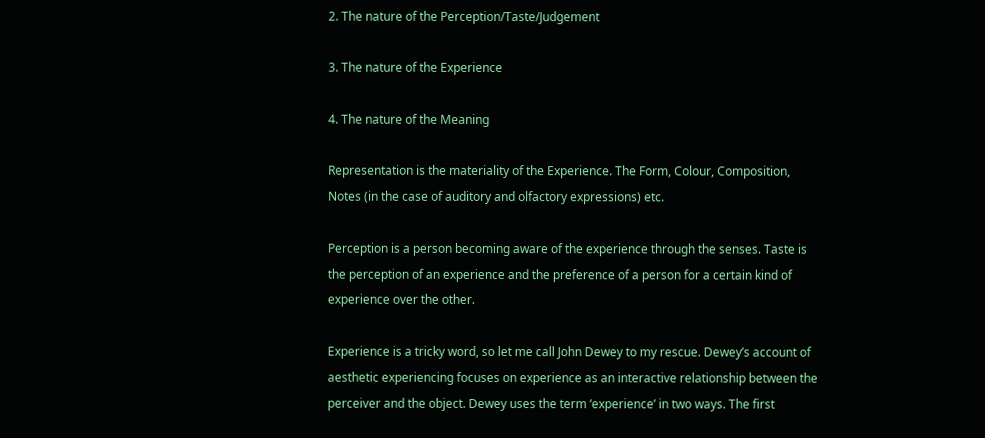2. The nature of the Perception/Taste/Judgement

3. The nature of the Experience

4. The nature of the Meaning

Representation is the materiality of the Experience. The Form, Colour, Composition, Notes (in the case of auditory and olfactory expressions) etc.

Perception is a person becoming aware of the experience through the senses. Taste is the perception of an experience and the preference of a person for a certain kind of experience over the other.

Experience is a tricky word, so let me call John Dewey to my rescue. Dewey’s account of aesthetic experiencing focuses on experience as an interactive relationship between the perceiver and the object. Dewey uses the term ‘experience’ in two ways. The first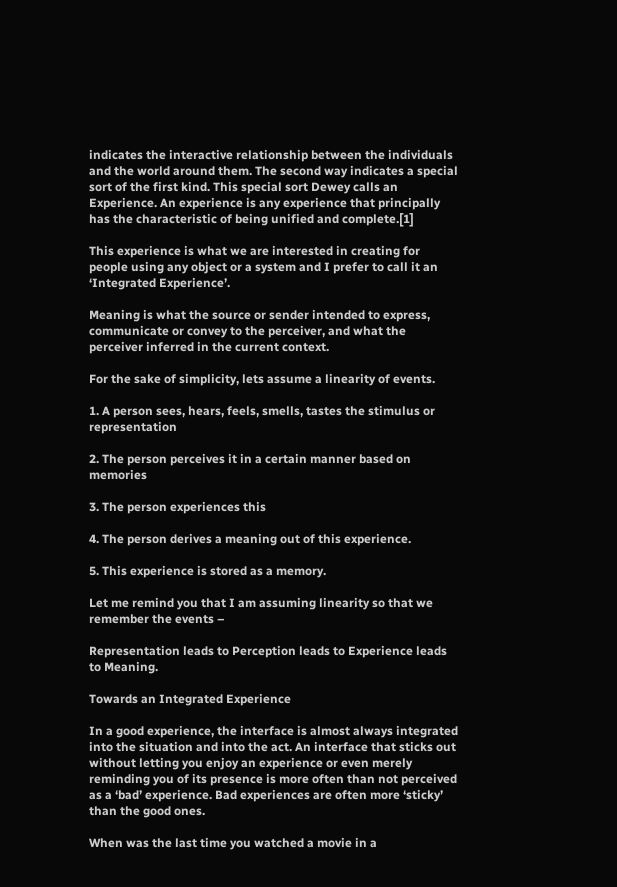indicates the interactive relationship between the individuals and the world around them. The second way indicates a special sort of the first kind. This special sort Dewey calls an Experience. An experience is any experience that principally has the characteristic of being unified and complete.[1]

This experience is what we are interested in creating for people using any object or a system and I prefer to call it an ‘Integrated Experience’.

Meaning is what the source or sender intended to express, communicate or convey to the perceiver, and what the perceiver inferred in the current context.

For the sake of simplicity, lets assume a linearity of events.

1. A person sees, hears, feels, smells, tastes the stimulus or representation

2. The person perceives it in a certain manner based on memories

3. The person experiences this

4. The person derives a meaning out of this experience.

5. This experience is stored as a memory.

Let me remind you that I am assuming linearity so that we remember the events –

Representation leads to Perception leads to Experience leads to Meaning.

Towards an Integrated Experience

In a good experience, the interface is almost always integrated into the situation and into the act. An interface that sticks out without letting you enjoy an experience or even merely reminding you of its presence is more often than not perceived as a ‘bad’ experience. Bad experiences are often more ‘sticky’ than the good ones.

When was the last time you watched a movie in a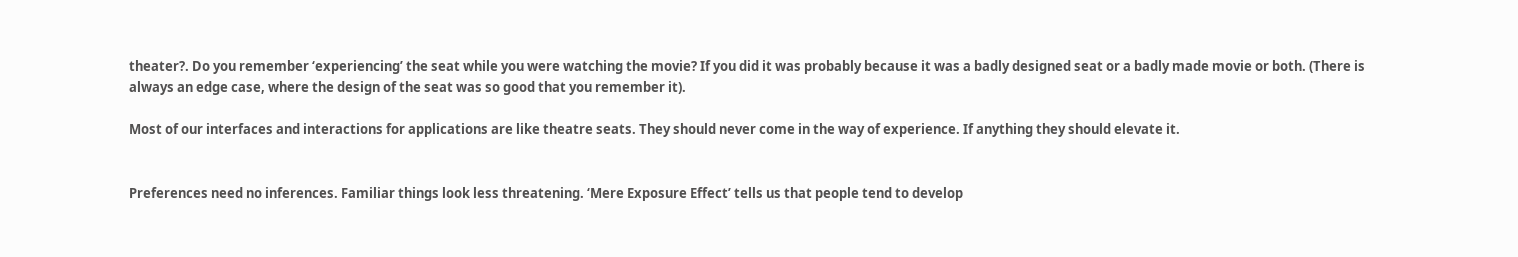theater?. Do you remember ‘experiencing’ the seat while you were watching the movie? If you did it was probably because it was a badly designed seat or a badly made movie or both. (There is always an edge case, where the design of the seat was so good that you remember it).

Most of our interfaces and interactions for applications are like theatre seats. They should never come in the way of experience. If anything they should elevate it.


Preferences need no inferences. Familiar things look less threatening. ‘Mere Exposure Effect’ tells us that people tend to develop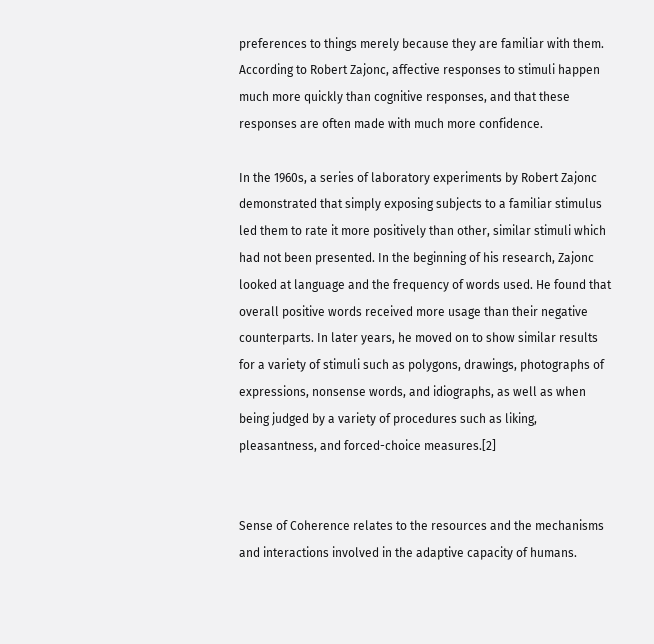preferences to things merely because they are familiar with them. According to Robert Zajonc, affective responses to stimuli happen much more quickly than cognitive responses, and that these responses are often made with much more confidence.

In the 1960s, a series of laboratory experiments by Robert Zajonc demonstrated that simply exposing subjects to a familiar stimulus led them to rate it more positively than other, similar stimuli which had not been presented. In the beginning of his research, Zajonc looked at language and the frequency of words used. He found that overall positive words received more usage than their negative counterparts. In later years, he moved on to show similar results for a variety of stimuli such as polygons, drawings, photographs of expressions, nonsense words, and idiographs, as well as when being judged by a variety of procedures such as liking, pleasantness, and forced-choice measures.[2]


Sense of Coherence relates to the resources and the mechanisms and interactions involved in the adaptive capacity of humans.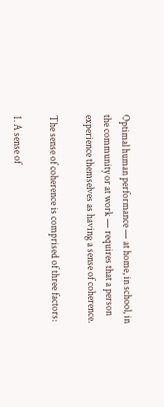Optimal human performance — at home, in school, in the community or at work — requires that a person experience themselves as having a sense of coherence.

The sense of coherence is comprised of three factors:

1. A sense of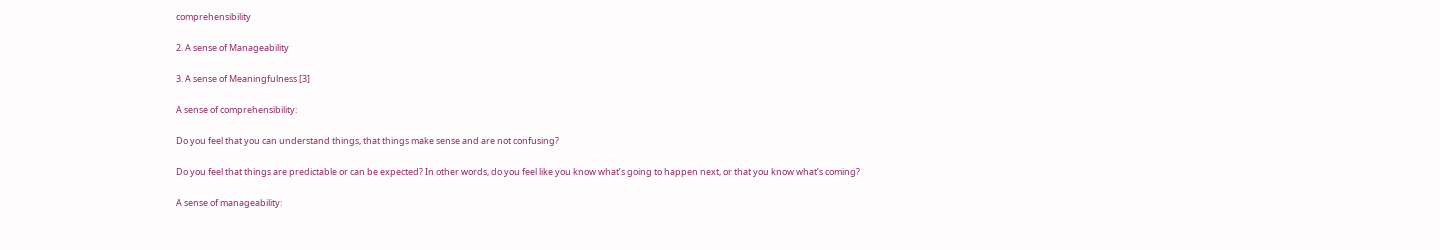comprehensibility

2. A sense of Manageability

3. A sense of Meaningfulness [3]

A sense of comprehensibility:

Do you feel that you can understand things, that things make sense and are not confusing?

Do you feel that things are predictable or can be expected? In other words, do you feel like you know what’s going to happen next, or that you know what’s coming?

A sense of manageability: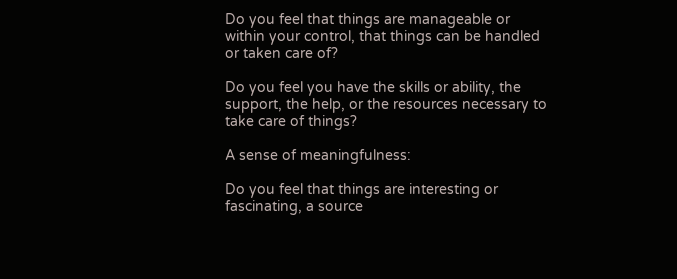Do you feel that things are manageable or within your control, that things can be handled or taken care of?

Do you feel you have the skills or ability, the support, the help, or the resources necessary to take care of things?

A sense of meaningfulness:

Do you feel that things are interesting or fascinating, a source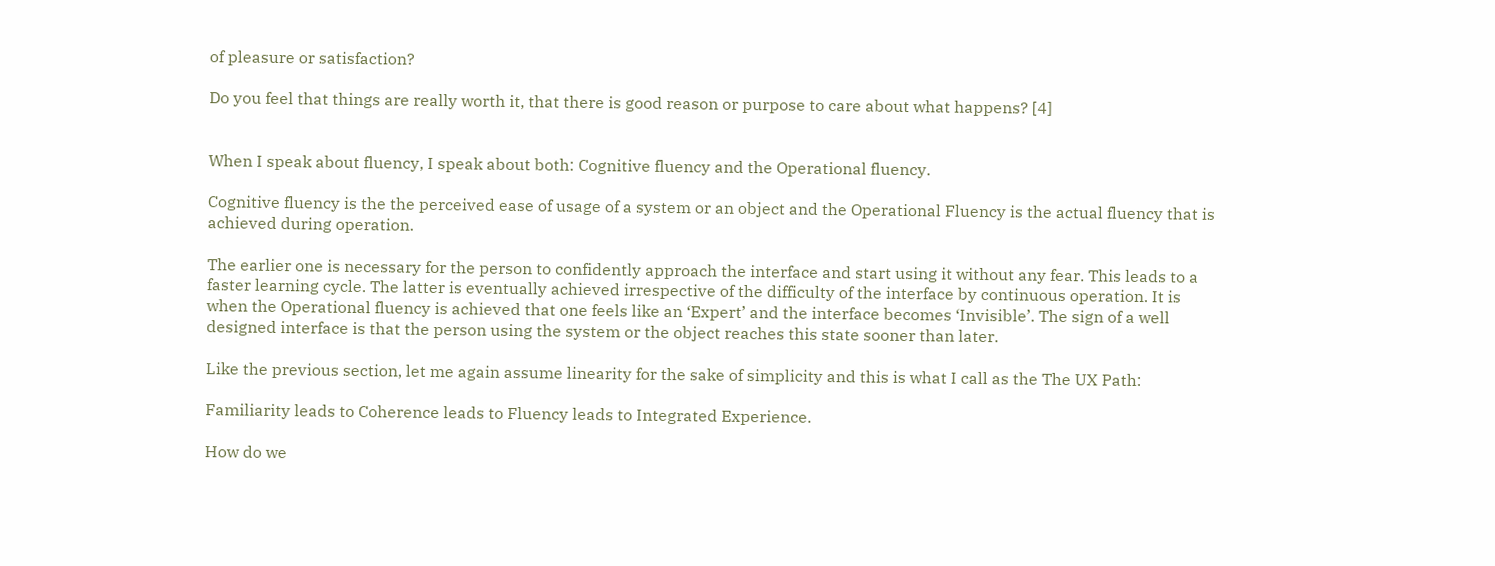of pleasure or satisfaction?

Do you feel that things are really worth it, that there is good reason or purpose to care about what happens? [4]


When I speak about fluency, I speak about both: Cognitive fluency and the Operational fluency.

Cognitive fluency is the the perceived ease of usage of a system or an object and the Operational Fluency is the actual fluency that is achieved during operation.

The earlier one is necessary for the person to confidently approach the interface and start using it without any fear. This leads to a faster learning cycle. The latter is eventually achieved irrespective of the difficulty of the interface by continuous operation. It is when the Operational fluency is achieved that one feels like an ‘Expert’ and the interface becomes ‘Invisible’. The sign of a well designed interface is that the person using the system or the object reaches this state sooner than later.

Like the previous section, let me again assume linearity for the sake of simplicity and this is what I call as the The UX Path:

Familiarity leads to Coherence leads to Fluency leads to Integrated Experience.

How do we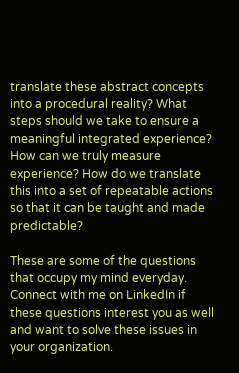translate these abstract concepts into a procedural reality? What steps should we take to ensure a meaningful integrated experience? How can we truly measure experience? How do we translate this into a set of repeatable actions so that it can be taught and made predictable?

These are some of the questions that occupy my mind everyday. Connect with me on LinkedIn if these questions interest you as well and want to solve these issues in your organization.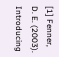[1] Fenner, D. E. (2003). Introducing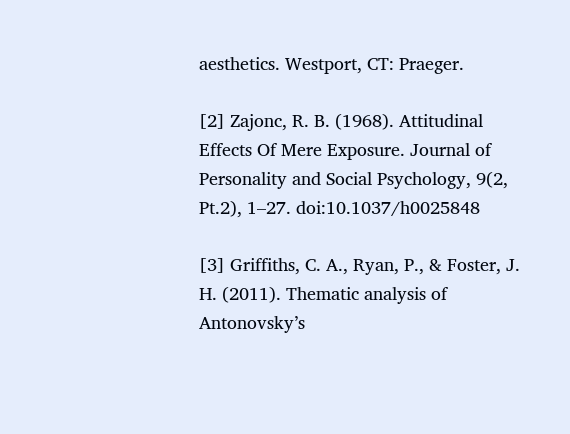aesthetics. Westport, CT: Praeger.

[2] Zajonc, R. B. (1968). Attitudinal Effects Of Mere Exposure. Journal of Personality and Social Psychology, 9(2, Pt.2), 1–27. doi:10.1037/h0025848

[3] Griffiths, C. A., Ryan, P., & Foster, J. H. (2011). Thematic analysis of Antonovsky’s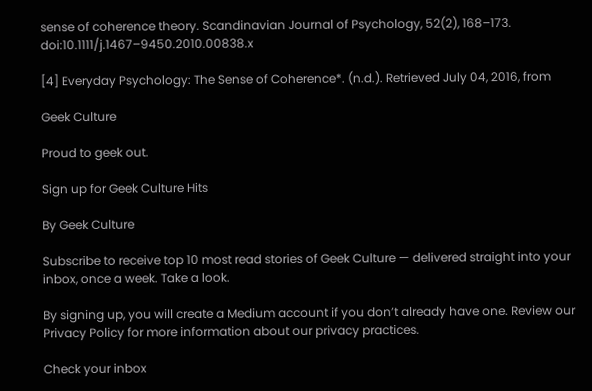sense of coherence theory. Scandinavian Journal of Psychology, 52(2), 168–173. doi:10.1111/j.1467–9450.2010.00838.x

[4] Everyday Psychology: The Sense of Coherence*. (n.d.). Retrieved July 04, 2016, from

Geek Culture

Proud to geek out.

Sign up for Geek Culture Hits

By Geek Culture

Subscribe to receive top 10 most read stories of Geek Culture — delivered straight into your inbox, once a week. Take a look.

By signing up, you will create a Medium account if you don’t already have one. Review our Privacy Policy for more information about our privacy practices.

Check your inbox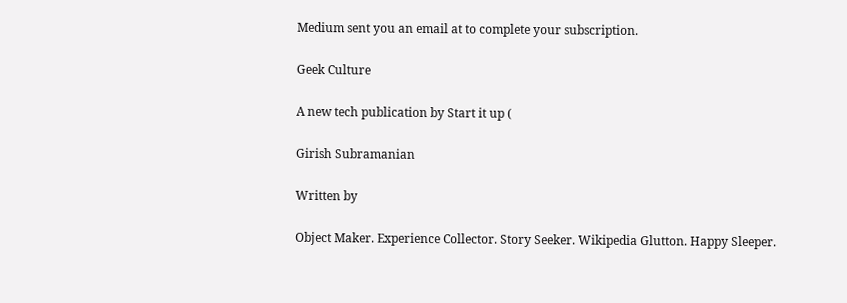Medium sent you an email at to complete your subscription.

Geek Culture

A new tech publication by Start it up (

Girish Subramanian

Written by

Object Maker. Experience Collector. Story Seeker. Wikipedia Glutton. Happy Sleeper.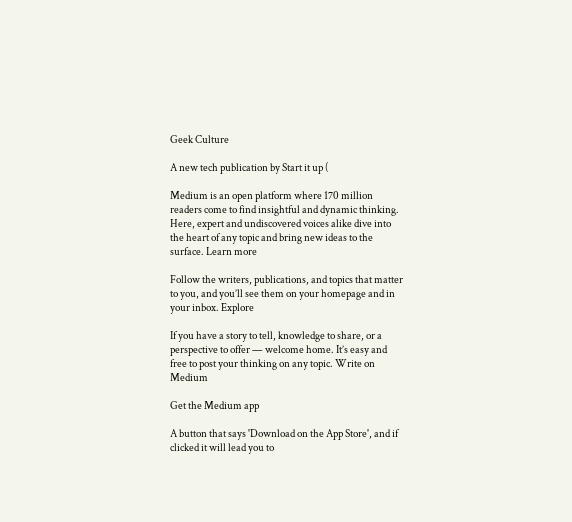Geek Culture

A new tech publication by Start it up (

Medium is an open platform where 170 million readers come to find insightful and dynamic thinking. Here, expert and undiscovered voices alike dive into the heart of any topic and bring new ideas to the surface. Learn more

Follow the writers, publications, and topics that matter to you, and you’ll see them on your homepage and in your inbox. Explore

If you have a story to tell, knowledge to share, or a perspective to offer — welcome home. It’s easy and free to post your thinking on any topic. Write on Medium

Get the Medium app

A button that says 'Download on the App Store', and if clicked it will lead you to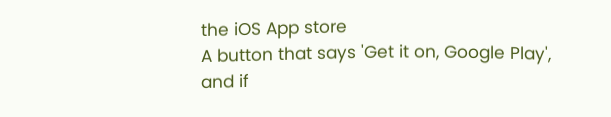the iOS App store
A button that says 'Get it on, Google Play', and if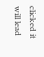clicked it will lead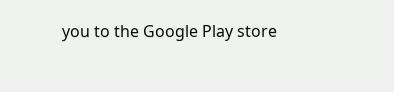you to the Google Play store